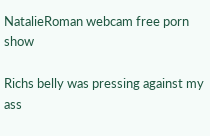NatalieRoman webcam free porn show

Richs belly was pressing against my ass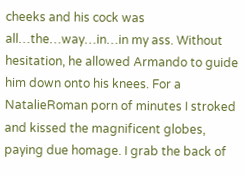cheeks and his cock was all…the…way…in…in my ass. Without hesitation, he allowed Armando to guide him down onto his knees. For a NatalieRoman porn of minutes I stroked and kissed the magnificent globes, paying due homage. I grab the back of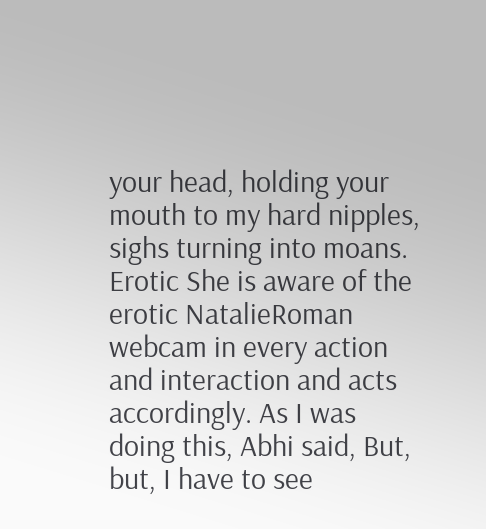your head, holding your mouth to my hard nipples, sighs turning into moans. Erotic She is aware of the erotic NatalieRoman webcam in every action and interaction and acts accordingly. As I was doing this, Abhi said, But, but, I have to see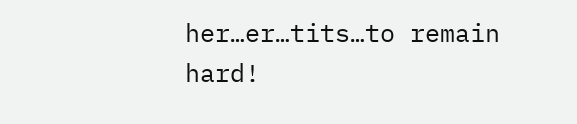her…er…tits…to remain hard!